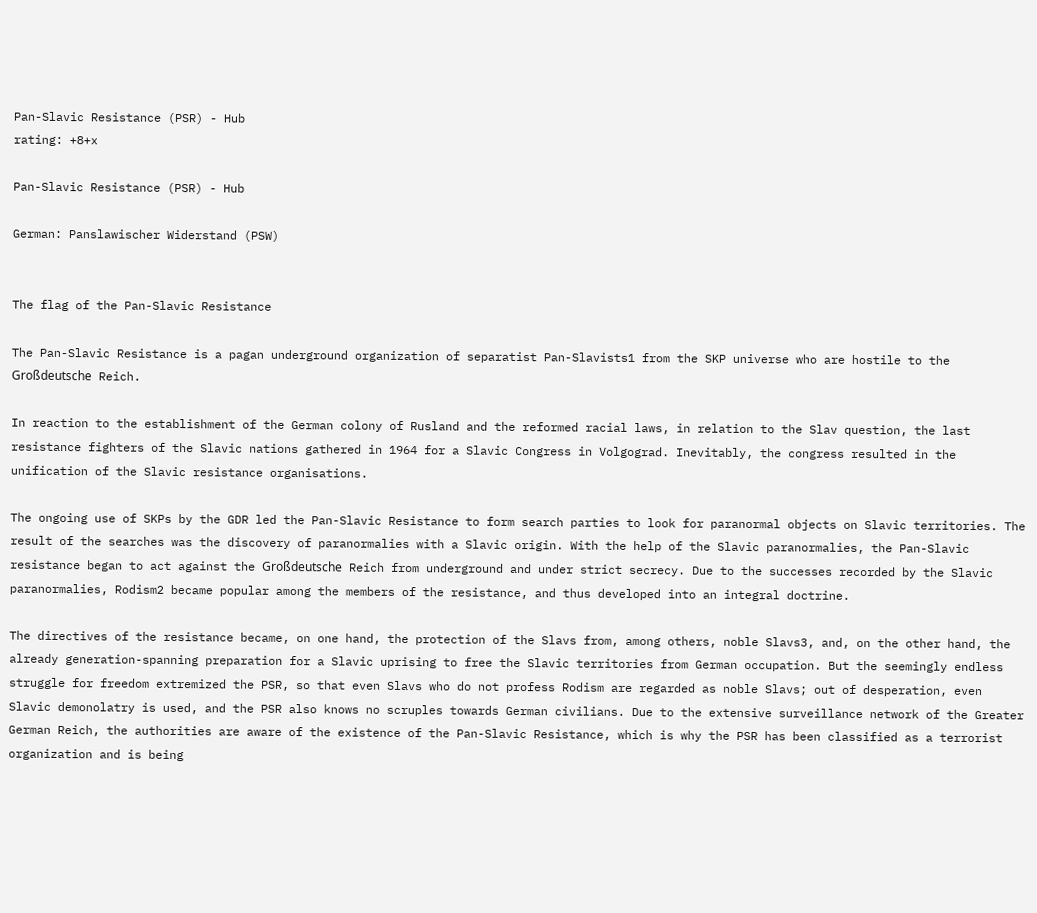Pan-Slavic Resistance (PSR) - Hub
rating: +8+x

Pan-Slavic Resistance (PSR) - Hub

German: Panslawischer Widerstand (PSW)


The flag of the Pan-Slavic Resistance

The Pan-Slavic Resistance is a pagan underground organization of separatist Pan-Slavists1 from the SKP universe who are hostile to the Großdeutsche Reich.

In reaction to the establishment of the German colony of Rusland and the reformed racial laws, in relation to the Slav question, the last resistance fighters of the Slavic nations gathered in 1964 for a Slavic Congress in Volgograd. Inevitably, the congress resulted in the unification of the Slavic resistance organisations.

The ongoing use of SKPs by the GDR led the Pan-Slavic Resistance to form search parties to look for paranormal objects on Slavic territories. The result of the searches was the discovery of paranormalies with a Slavic origin. With the help of the Slavic paranormalies, the Pan-Slavic resistance began to act against the Großdeutsche Reich from underground and under strict secrecy. Due to the successes recorded by the Slavic paranormalies, Rodism2 became popular among the members of the resistance, and thus developed into an integral doctrine.

The directives of the resistance became, on one hand, the protection of the Slavs from, among others, noble Slavs3, and, on the other hand, the already generation-spanning preparation for a Slavic uprising to free the Slavic territories from German occupation. But the seemingly endless struggle for freedom extremized the PSR, so that even Slavs who do not profess Rodism are regarded as noble Slavs; out of desperation, even Slavic demonolatry is used, and the PSR also knows no scruples towards German civilians. Due to the extensive surveillance network of the Greater German Reich, the authorities are aware of the existence of the Pan-Slavic Resistance, which is why the PSR has been classified as a terrorist organization and is being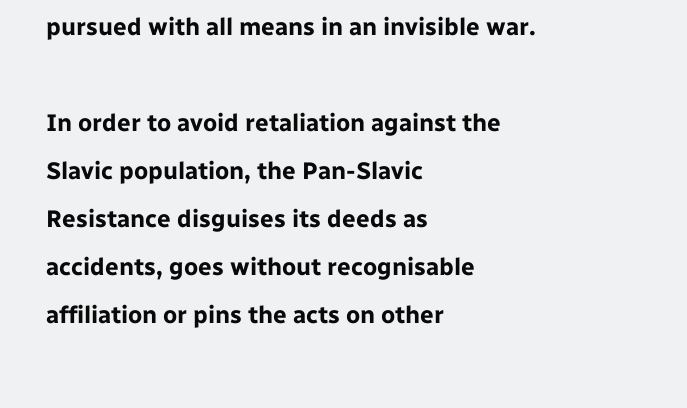pursued with all means in an invisible war.

In order to avoid retaliation against the Slavic population, the Pan-Slavic Resistance disguises its deeds as accidents, goes without recognisable affiliation or pins the acts on other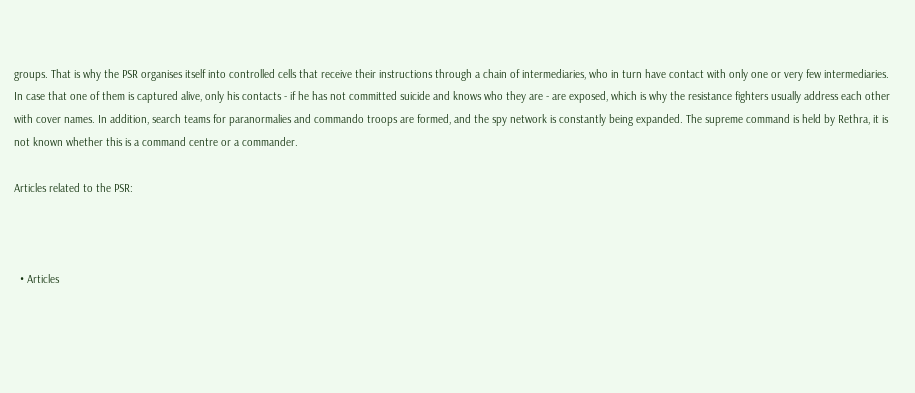groups. That is why the PSR organises itself into controlled cells that receive their instructions through a chain of intermediaries, who in turn have contact with only one or very few intermediaries. In case that one of them is captured alive, only his contacts - if he has not committed suicide and knows who they are - are exposed, which is why the resistance fighters usually address each other with cover names. In addition, search teams for paranormalies and commando troops are formed, and the spy network is constantly being expanded. The supreme command is held by Rethra, it is not known whether this is a command centre or a commander.

Articles related to the PSR:



  • Articles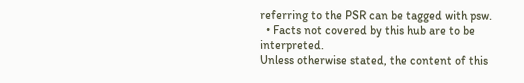referring to the PSR can be tagged with psw.
  • Facts not covered by this hub are to be interpreted.
Unless otherwise stated, the content of this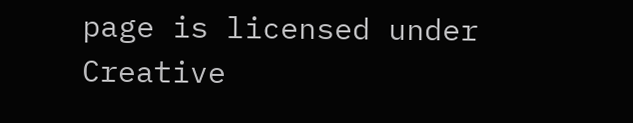page is licensed under Creative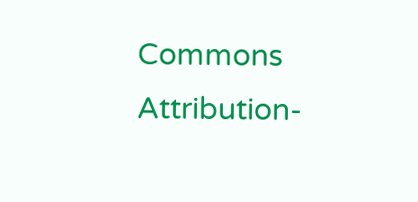Commons Attribution-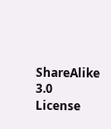ShareAlike 3.0 License